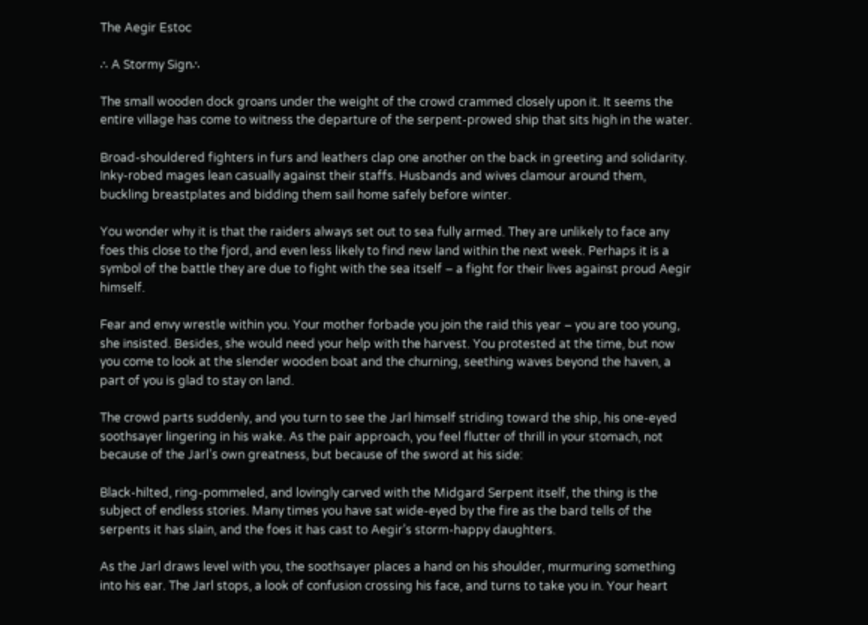The Aegir Estoc

∴ A Stormy Sign∴

The small wooden dock groans under the weight of the crowd crammed closely upon it. It seems the entire village has come to witness the departure of the serpent-prowed ship that sits high in the water.

Broad-shouldered fighters in furs and leathers clap one another on the back in greeting and solidarity. Inky-robed mages lean casually against their staffs. Husbands and wives clamour around them, buckling breastplates and bidding them sail home safely before winter.

You wonder why it is that the raiders always set out to sea fully armed. They are unlikely to face any foes this close to the fjord, and even less likely to find new land within the next week. Perhaps it is a symbol of the battle they are due to fight with the sea itself – a fight for their lives against proud Aegir himself.

Fear and envy wrestle within you. Your mother forbade you join the raid this year – you are too young, she insisted. Besides, she would need your help with the harvest. You protested at the time, but now you come to look at the slender wooden boat and the churning, seething waves beyond the haven, a part of you is glad to stay on land.

The crowd parts suddenly, and you turn to see the Jarl himself striding toward the ship, his one-eyed soothsayer lingering in his wake. As the pair approach, you feel flutter of thrill in your stomach, not because of the Jarl’s own greatness, but because of the sword at his side:

Black-hilted, ring-pommeled, and lovingly carved with the Midgard Serpent itself, the thing is the subject of endless stories. Many times you have sat wide-eyed by the fire as the bard tells of the serpents it has slain, and the foes it has cast to Aegir’s storm-happy daughters.

As the Jarl draws level with you, the soothsayer places a hand on his shoulder, murmuring something into his ear. The Jarl stops, a look of confusion crossing his face, and turns to take you in. Your heart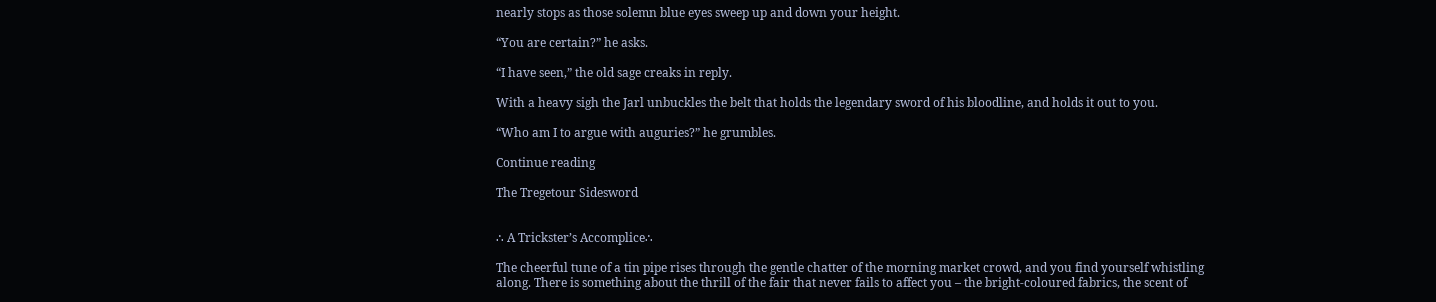nearly stops as those solemn blue eyes sweep up and down your height.

“You are certain?” he asks.

“I have seen,” the old sage creaks in reply.

With a heavy sigh the Jarl unbuckles the belt that holds the legendary sword of his bloodline, and holds it out to you.

“Who am I to argue with auguries?” he grumbles.

Continue reading

The Tregetour Sidesword


∴ A Trickster’s Accomplice∴

The cheerful tune of a tin pipe rises through the gentle chatter of the morning market crowd, and you find yourself whistling along. There is something about the thrill of the fair that never fails to affect you – the bright-coloured fabrics, the scent of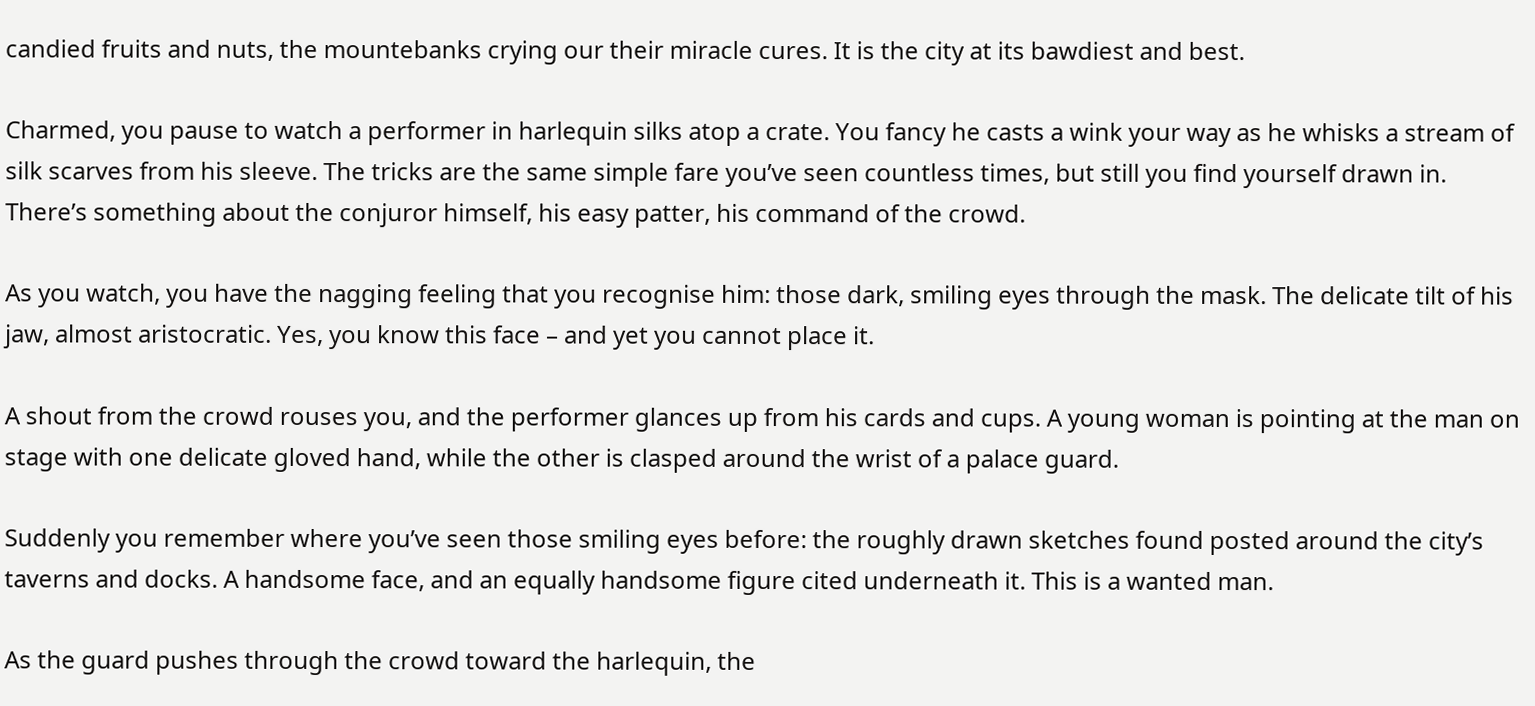candied fruits and nuts, the mountebanks crying our their miracle cures. It is the city at its bawdiest and best.

Charmed, you pause to watch a performer in harlequin silks atop a crate. You fancy he casts a wink your way as he whisks a stream of silk scarves from his sleeve. The tricks are the same simple fare you’ve seen countless times, but still you find yourself drawn in. There’s something about the conjuror himself, his easy patter, his command of the crowd.

As you watch, you have the nagging feeling that you recognise him: those dark, smiling eyes through the mask. The delicate tilt of his jaw, almost aristocratic. Yes, you know this face – and yet you cannot place it.

A shout from the crowd rouses you, and the performer glances up from his cards and cups. A young woman is pointing at the man on stage with one delicate gloved hand, while the other is clasped around the wrist of a palace guard.

Suddenly you remember where you’ve seen those smiling eyes before: the roughly drawn sketches found posted around the city’s taverns and docks. A handsome face, and an equally handsome figure cited underneath it. This is a wanted man.

As the guard pushes through the crowd toward the harlequin, the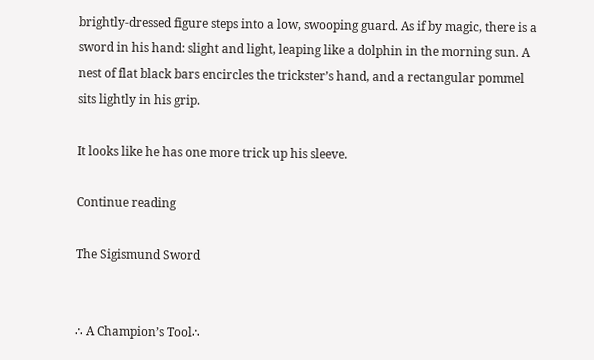brightly-dressed figure steps into a low, swooping guard. As if by magic, there is a sword in his hand: slight and light, leaping like a dolphin in the morning sun. A nest of flat black bars encircles the trickster’s hand, and a rectangular pommel sits lightly in his grip.

It looks like he has one more trick up his sleeve.

Continue reading

The Sigismund Sword


∴ A Champion’s Tool∴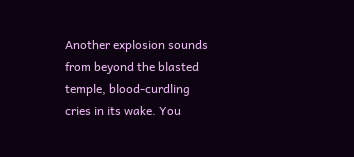Another explosion sounds from beyond the blasted temple, blood-curdling cries in its wake. You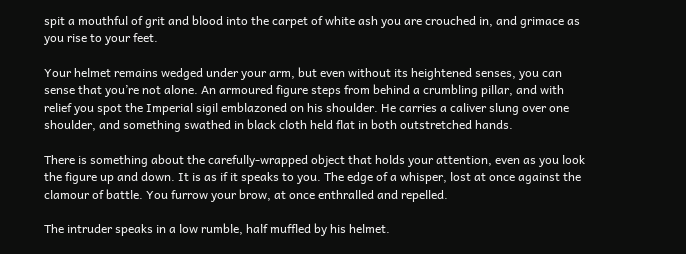spit a mouthful of grit and blood into the carpet of white ash you are crouched in, and grimace as you rise to your feet.

Your helmet remains wedged under your arm, but even without its heightened senses, you can sense that you’re not alone. An armoured figure steps from behind a crumbling pillar, and with relief you spot the Imperial sigil emblazoned on his shoulder. He carries a caliver slung over one shoulder, and something swathed in black cloth held flat in both outstretched hands.

There is something about the carefully-wrapped object that holds your attention, even as you look the figure up and down. It is as if it speaks to you. The edge of a whisper, lost at once against the clamour of battle. You furrow your brow, at once enthralled and repelled.

The intruder speaks in a low rumble, half muffled by his helmet.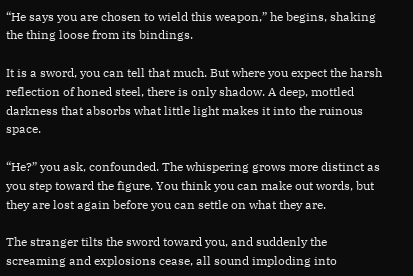“He says you are chosen to wield this weapon,” he begins, shaking the thing loose from its bindings.

It is a sword, you can tell that much. But where you expect the harsh reflection of honed steel, there is only shadow. A deep, mottled darkness that absorbs what little light makes it into the ruinous space.

“He?” you ask, confounded. The whispering grows more distinct as you step toward the figure. You think you can make out words, but they are lost again before you can settle on what they are.

The stranger tilts the sword toward you, and suddenly the screaming and explosions cease, all sound imploding into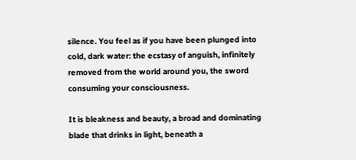silence. You feel as if you have been plunged into cold, dark water: the ecstasy of anguish, infinitely removed from the world around you, the sword consuming your consciousness.

It is bleakness and beauty, a broad and dominating blade that drinks in light, beneath a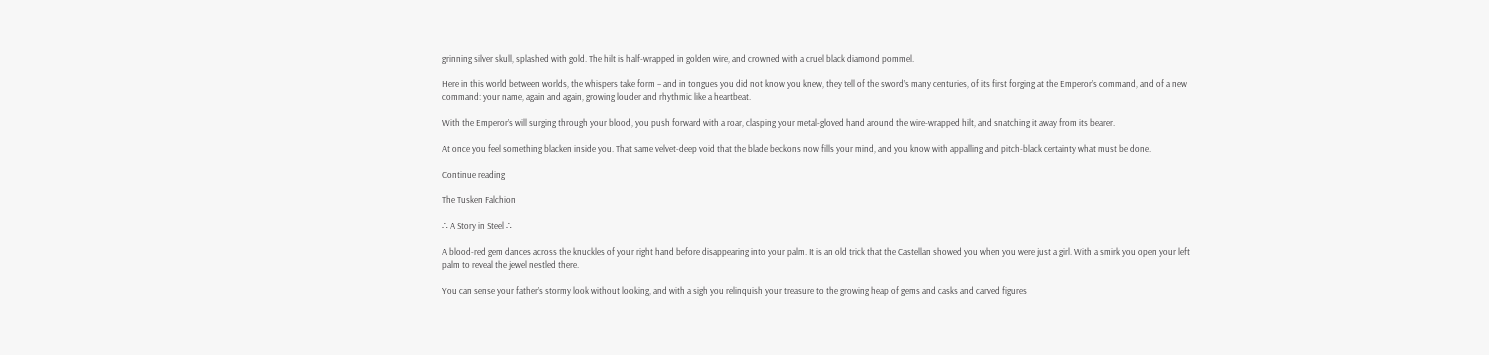grinning silver skull, splashed with gold. The hilt is half-wrapped in golden wire, and crowned with a cruel black diamond pommel.

Here in this world between worlds, the whispers take form – and in tongues you did not know you knew, they tell of the sword’s many centuries, of its first forging at the Emperor’s command, and of a new command: your name, again and again, growing louder and rhythmic like a heartbeat.

With the Emperor’s will surging through your blood, you push forward with a roar, clasping your metal-gloved hand around the wire-wrapped hilt, and snatching it away from its bearer.

At once you feel something blacken inside you. That same velvet-deep void that the blade beckons now fills your mind, and you know with appalling and pitch-black certainty what must be done.

Continue reading

The Tusken Falchion

∴ A Story in Steel ∴

A blood-red gem dances across the knuckles of your right hand before disappearing into your palm. It is an old trick that the Castellan showed you when you were just a girl. With a smirk you open your left palm to reveal the jewel nestled there.

You can sense your father’s stormy look without looking, and with a sigh you relinquish your treasure to the growing heap of gems and casks and carved figures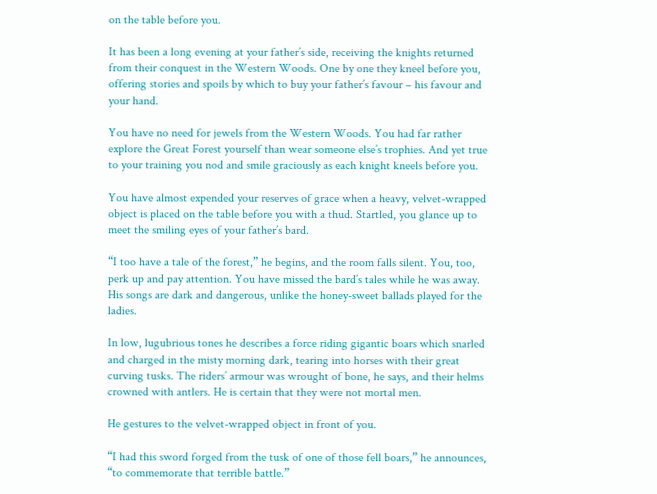on the table before you.

It has been a long evening at your father’s side, receiving the knights returned from their conquest in the Western Woods. One by one they kneel before you, offering stories and spoils by which to buy your father’s favour – his favour and your hand.

You have no need for jewels from the Western Woods. You had far rather explore the Great Forest yourself than wear someone else’s trophies. And yet true to your training you nod and smile graciously as each knight kneels before you.

You have almost expended your reserves of grace when a heavy, velvet-wrapped object is placed on the table before you with a thud. Startled, you glance up to meet the smiling eyes of your father’s bard.

“I too have a tale of the forest,” he begins, and the room falls silent. You, too, perk up and pay attention. You have missed the bard’s tales while he was away. His songs are dark and dangerous, unlike the honey-sweet ballads played for the ladies.

In low, lugubrious tones he describes a force riding gigantic boars which snarled and charged in the misty morning dark, tearing into horses with their great curving tusks. The riders’ armour was wrought of bone, he says, and their helms crowned with antlers. He is certain that they were not mortal men.

He gestures to the velvet-wrapped object in front of you.

“I had this sword forged from the tusk of one of those fell boars,” he announces, “to commemorate that terrible battle.”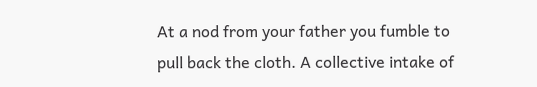At a nod from your father you fumble to pull back the cloth. A collective intake of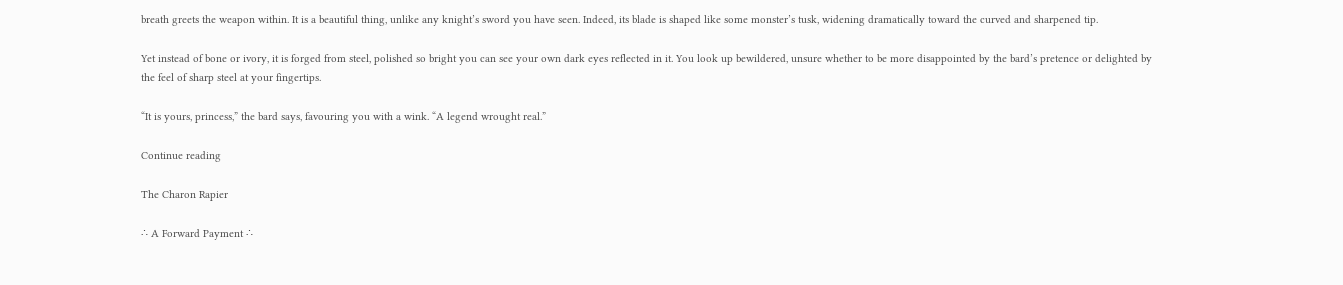breath greets the weapon within. It is a beautiful thing, unlike any knight’s sword you have seen. Indeed, its blade is shaped like some monster’s tusk, widening dramatically toward the curved and sharpened tip.

Yet instead of bone or ivory, it is forged from steel, polished so bright you can see your own dark eyes reflected in it. You look up bewildered, unsure whether to be more disappointed by the bard’s pretence or delighted by the feel of sharp steel at your fingertips.

“It is yours, princess,” the bard says, favouring you with a wink. “A legend wrought real.”

Continue reading

The Charon Rapier

∴ A Forward Payment ∴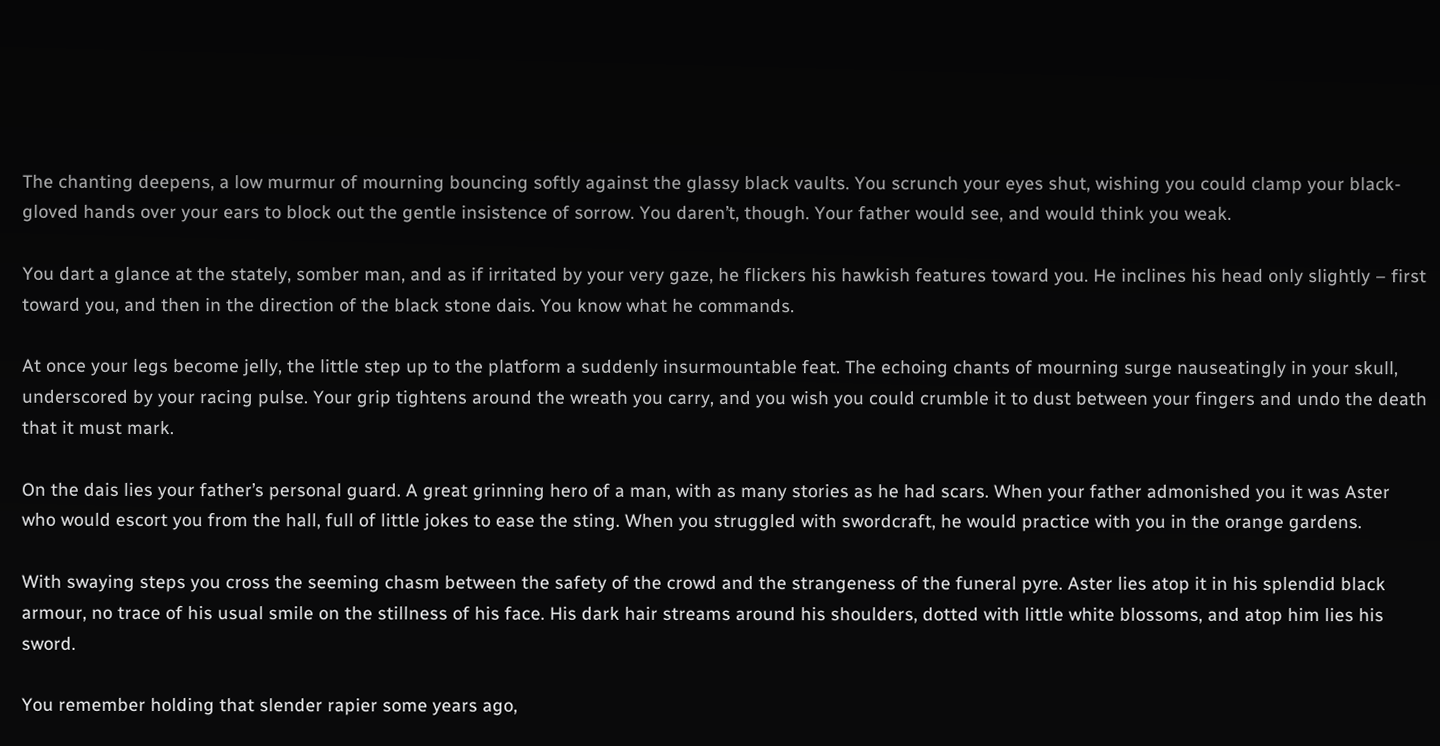The chanting deepens, a low murmur of mourning bouncing softly against the glassy black vaults. You scrunch your eyes shut, wishing you could clamp your black-gloved hands over your ears to block out the gentle insistence of sorrow. You daren’t, though. Your father would see, and would think you weak.

You dart a glance at the stately, somber man, and as if irritated by your very gaze, he flickers his hawkish features toward you. He inclines his head only slightly – first toward you, and then in the direction of the black stone dais. You know what he commands.

At once your legs become jelly, the little step up to the platform a suddenly insurmountable feat. The echoing chants of mourning surge nauseatingly in your skull, underscored by your racing pulse. Your grip tightens around the wreath you carry, and you wish you could crumble it to dust between your fingers and undo the death that it must mark.

On the dais lies your father’s personal guard. A great grinning hero of a man, with as many stories as he had scars. When your father admonished you it was Aster who would escort you from the hall, full of little jokes to ease the sting. When you struggled with swordcraft, he would practice with you in the orange gardens.

With swaying steps you cross the seeming chasm between the safety of the crowd and the strangeness of the funeral pyre. Aster lies atop it in his splendid black armour, no trace of his usual smile on the stillness of his face. His dark hair streams around his shoulders, dotted with little white blossoms, and atop him lies his sword.

You remember holding that slender rapier some years ago,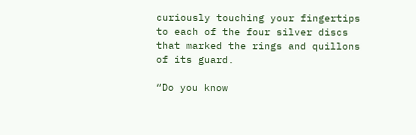curiously touching your fingertips to each of the four silver discs that marked the rings and quillons of its guard.

“Do you know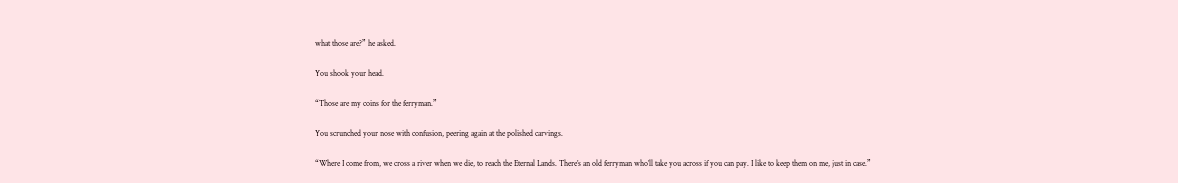what those are?” he asked.

You shook your head.

“Those are my coins for the ferryman.”

You scrunched your nose with confusion, peering again at the polished carvings.

“Where I come from, we cross a river when we die, to reach the Eternal Lands. There’s an old ferryman who’ll take you across if you can pay. I like to keep them on me, just in case.”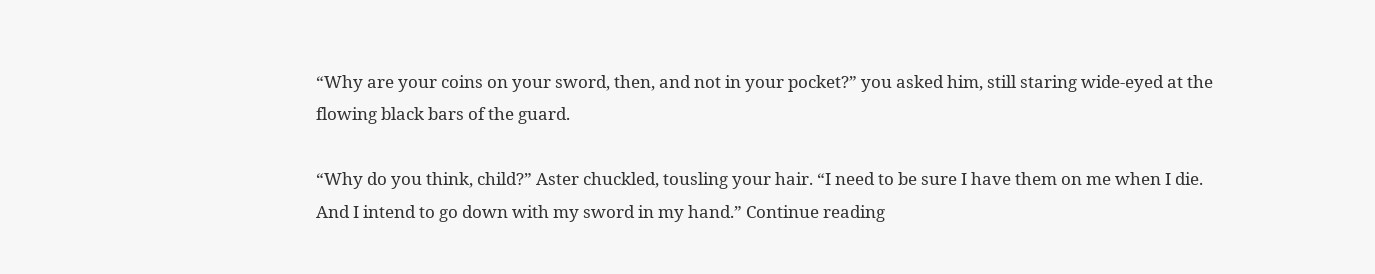“Why are your coins on your sword, then, and not in your pocket?” you asked him, still staring wide-eyed at the flowing black bars of the guard.

“Why do you think, child?” Aster chuckled, tousling your hair. “I need to be sure I have them on me when I die. And I intend to go down with my sword in my hand.” Continue reading